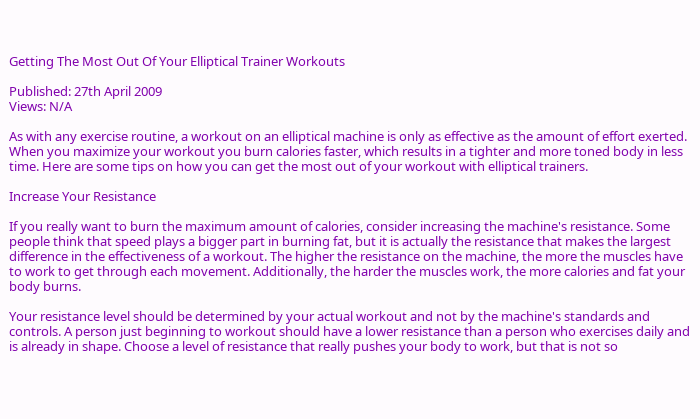Getting The Most Out Of Your Elliptical Trainer Workouts

Published: 27th April 2009
Views: N/A

As with any exercise routine, a workout on an elliptical machine is only as effective as the amount of effort exerted. When you maximize your workout you burn calories faster, which results in a tighter and more toned body in less time. Here are some tips on how you can get the most out of your workout with elliptical trainers.

Increase Your Resistance

If you really want to burn the maximum amount of calories, consider increasing the machine's resistance. Some people think that speed plays a bigger part in burning fat, but it is actually the resistance that makes the largest difference in the effectiveness of a workout. The higher the resistance on the machine, the more the muscles have to work to get through each movement. Additionally, the harder the muscles work, the more calories and fat your body burns.

Your resistance level should be determined by your actual workout and not by the machine's standards and controls. A person just beginning to workout should have a lower resistance than a person who exercises daily and is already in shape. Choose a level of resistance that really pushes your body to work, but that is not so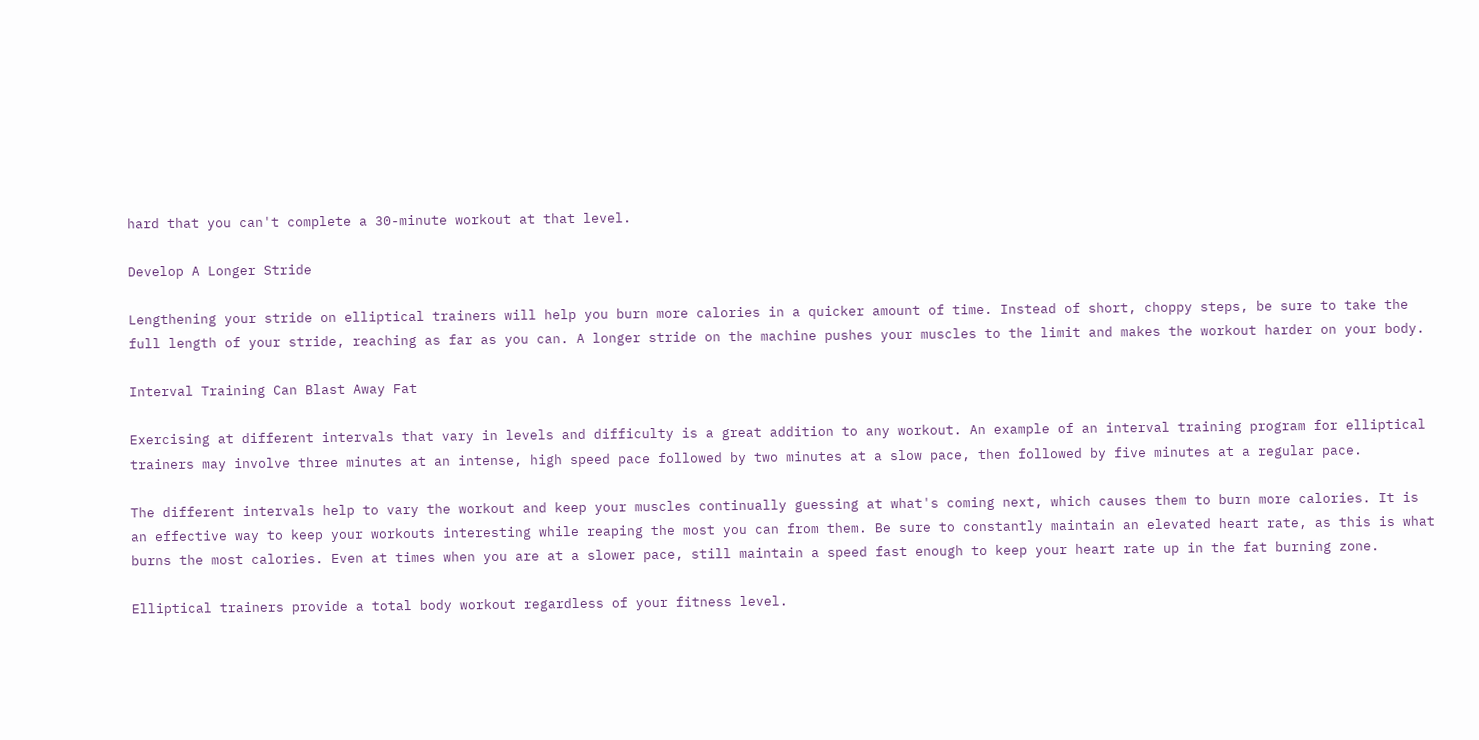hard that you can't complete a 30-minute workout at that level.

Develop A Longer Stride

Lengthening your stride on elliptical trainers will help you burn more calories in a quicker amount of time. Instead of short, choppy steps, be sure to take the full length of your stride, reaching as far as you can. A longer stride on the machine pushes your muscles to the limit and makes the workout harder on your body.

Interval Training Can Blast Away Fat

Exercising at different intervals that vary in levels and difficulty is a great addition to any workout. An example of an interval training program for elliptical trainers may involve three minutes at an intense, high speed pace followed by two minutes at a slow pace, then followed by five minutes at a regular pace.

The different intervals help to vary the workout and keep your muscles continually guessing at what's coming next, which causes them to burn more calories. It is an effective way to keep your workouts interesting while reaping the most you can from them. Be sure to constantly maintain an elevated heart rate, as this is what burns the most calories. Even at times when you are at a slower pace, still maintain a speed fast enough to keep your heart rate up in the fat burning zone.

Elliptical trainers provide a total body workout regardless of your fitness level.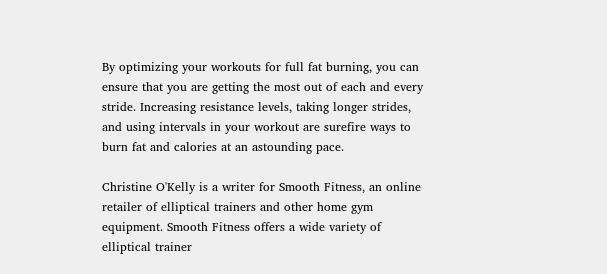By optimizing your workouts for full fat burning, you can ensure that you are getting the most out of each and every stride. Increasing resistance levels, taking longer strides, and using intervals in your workout are surefire ways to burn fat and calories at an astounding pace.

Christine O'Kelly is a writer for Smooth Fitness, an online retailer of elliptical trainers and other home gym equipment. Smooth Fitness offers a wide variety of elliptical trainer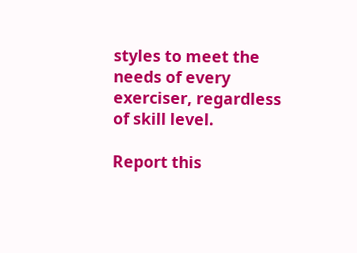styles to meet the needs of every exerciser, regardless of skill level.

Report this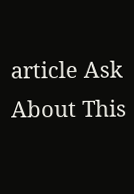article Ask About This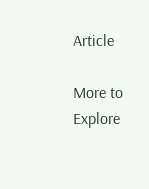Article

More to Explore